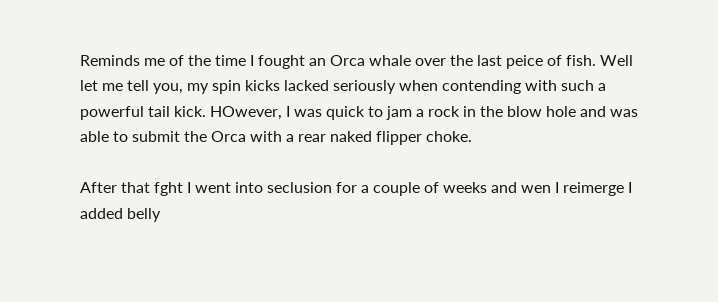Reminds me of the time I fought an Orca whale over the last peice of fish. Well let me tell you, my spin kicks lacked seriously when contending with such a powerful tail kick. HOwever, I was quick to jam a rock in the blow hole and was able to submit the Orca with a rear naked flipper choke.

After that fght I went into seclusion for a couple of weeks and wen I reimerge I added belly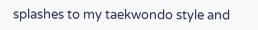splashes to my taekwondo style and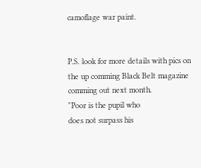camoflage war paint.


P.S. look for more details with pics on the up comming Black Belt magazine comming out next month.
"Poor is the pupil who
does not surpass his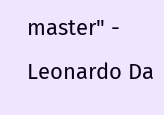master" - Leonardo Da